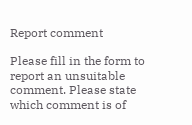Report comment

Please fill in the form to report an unsuitable comment. Please state which comment is of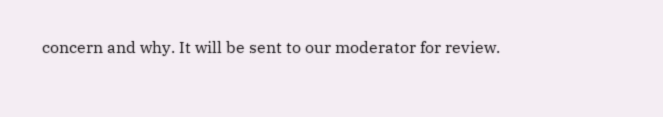concern and why. It will be sent to our moderator for review.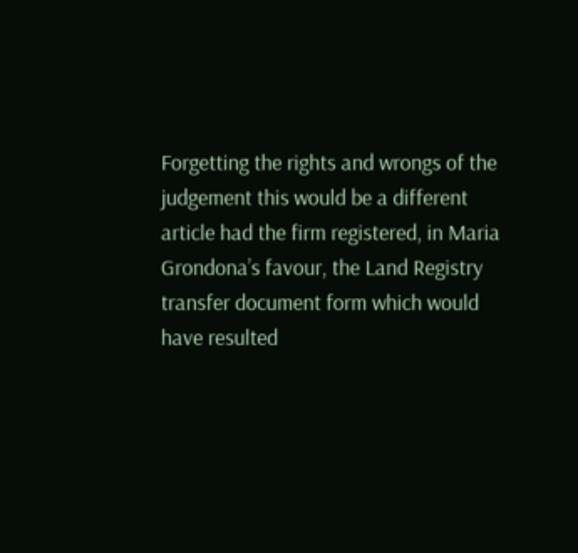Forgetting the rights and wrongs of the judgement this would be a different article had the firm registered, in Maria Grondona’s favour, the Land Registry transfer document form which would have resulted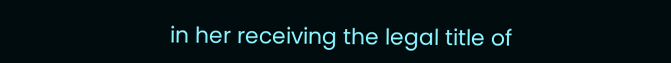in her receiving the legal title of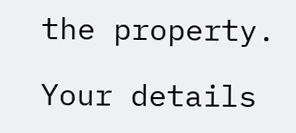the property.

Your details